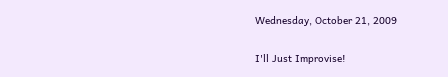Wednesday, October 21, 2009

I'll Just Improvise!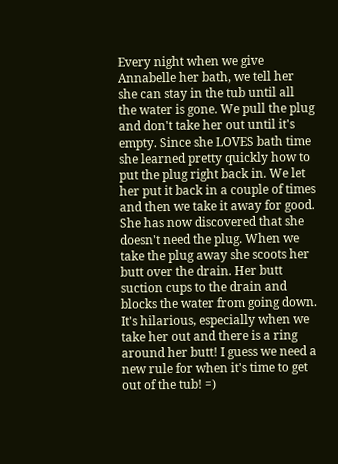Every night when we give Annabelle her bath, we tell her she can stay in the tub until all the water is gone. We pull the plug and don't take her out until it's empty. Since she LOVES bath time she learned pretty quickly how to put the plug right back in. We let her put it back in a couple of times and then we take it away for good. She has now discovered that she doesn't need the plug. When we take the plug away she scoots her butt over the drain. Her butt suction cups to the drain and blocks the water from going down. It's hilarious, especially when we take her out and there is a ring around her butt! I guess we need a new rule for when it's time to get out of the tub! =)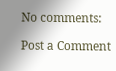No comments:

Post a Comment